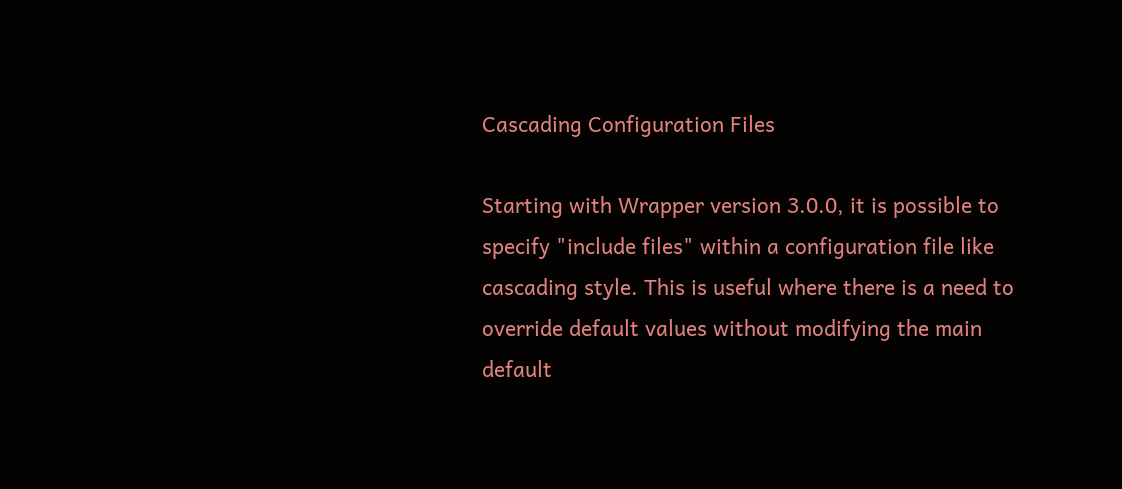Cascading Configuration Files

Starting with Wrapper version 3.0.0, it is possible to specify "include files" within a configuration file like cascading style. This is useful where there is a need to override default values without modifying the main default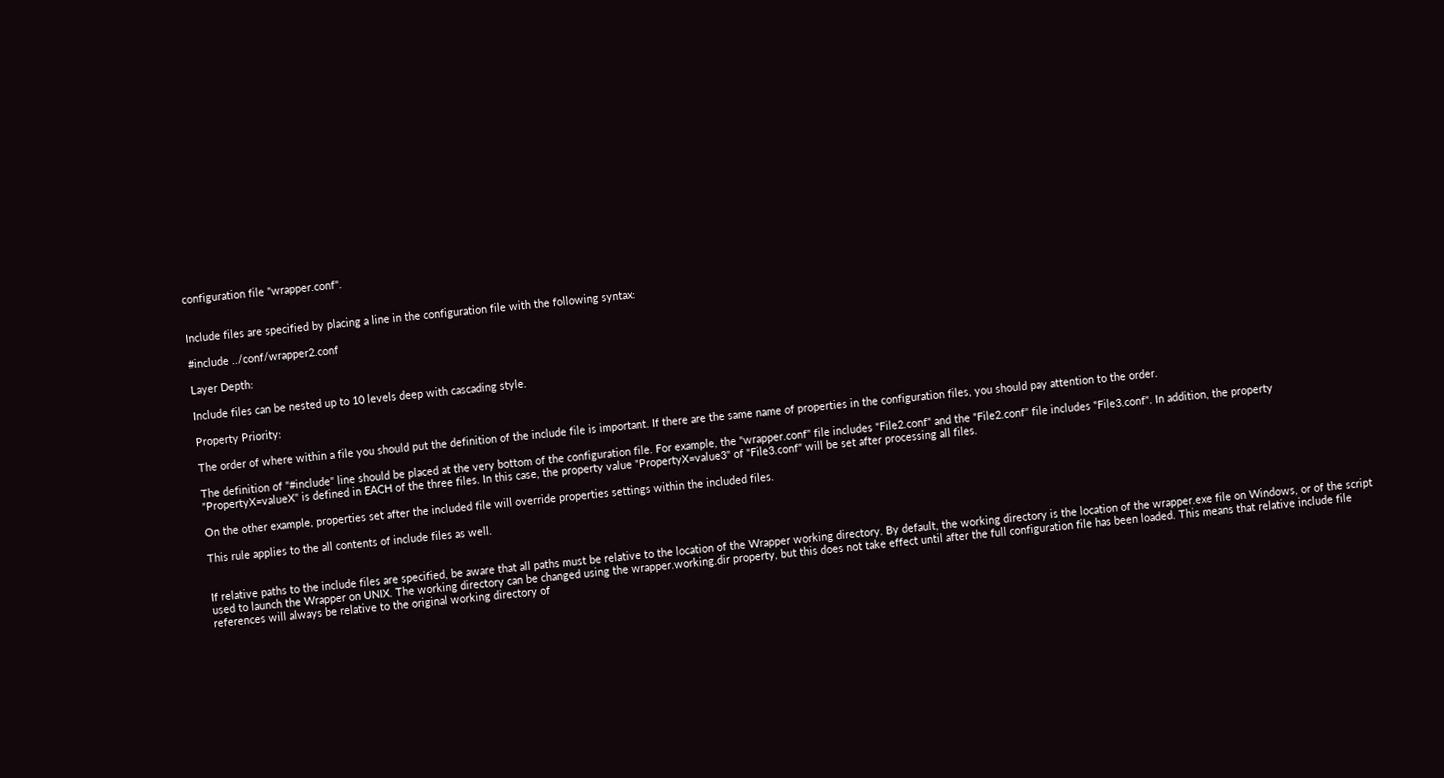configuration file "wrapper.conf".


Include files are specified by placing a line in the configuration file with the following syntax:

#include ../conf/wrapper2.conf

Layer Depth:

Include files can be nested up to 10 levels deep with cascading style.

Property Priority:

The order of where within a file you should put the definition of the include file is important. If there are the same name of properties in the configuration files, you should pay attention to the order.

The definition of "#include" line should be placed at the very bottom of the configuration file. For example, the "wrapper.conf" file includes "File2.conf" and the "File2.conf" file includes "File3.conf". In addition, the property "PropertyX=valueX" is defined in EACH of the three files. In this case, the property value "PropertyX=value3" of "File3.conf" will be set after processing all files.

On the other example, properties set after the included file will override properties settings within the included files.

This rule applies to the all contents of include files as well.


If relative paths to the include files are specified, be aware that all paths must be relative to the location of the Wrapper working directory. By default, the working directory is the location of the wrapper.exe file on Windows, or of the script used to launch the Wrapper on UNIX. The working directory can be changed using the wrapper.working.dir property, but this does not take effect until after the full configuration file has been loaded. This means that relative include file references will always be relative to the original working directory of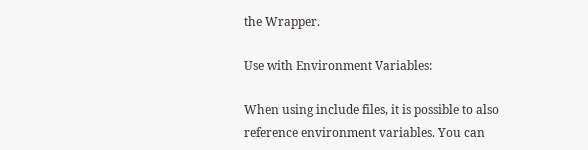the Wrapper.

Use with Environment Variables:

When using include files, it is possible to also reference environment variables. You can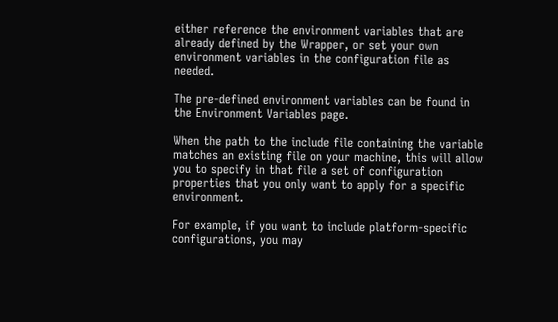either reference the environment variables that are already defined by the Wrapper, or set your own environment variables in the configuration file as needed.

The pre-defined environment variables can be found in the Environment Variables page.

When the path to the include file containing the variable matches an existing file on your machine, this will allow you to specify in that file a set of configuration properties that you only want to apply for a specific environment.

For example, if you want to include platform-specific configurations, you may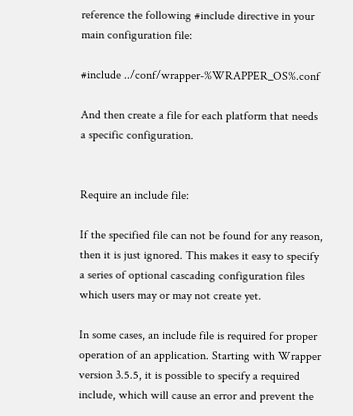reference the following #include directive in your main configuration file:

#include ../conf/wrapper-%WRAPPER_OS%.conf

And then create a file for each platform that needs a specific configuration.


Require an include file:

If the specified file can not be found for any reason, then it is just ignored. This makes it easy to specify a series of optional cascading configuration files which users may or may not create yet.

In some cases, an include file is required for proper operation of an application. Starting with Wrapper version 3.5.5, it is possible to specify a required include, which will cause an error and prevent the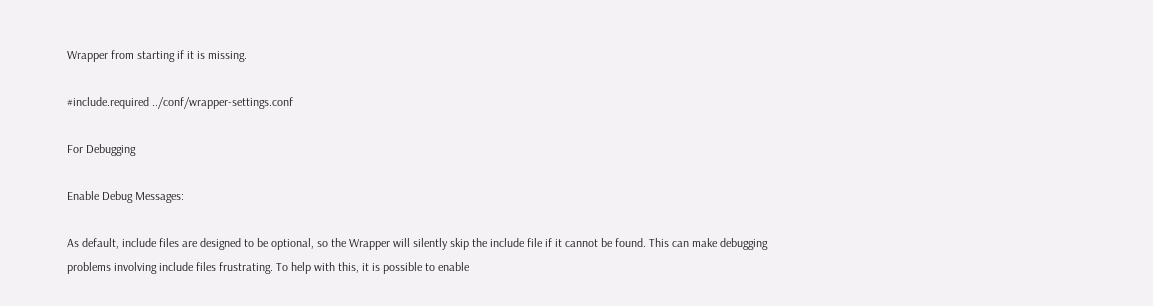Wrapper from starting if it is missing.

#include.required ../conf/wrapper-settings.conf

For Debugging

Enable Debug Messages:

As default, include files are designed to be optional, so the Wrapper will silently skip the include file if it cannot be found. This can make debugging problems involving include files frustrating. To help with this, it is possible to enable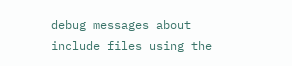debug messages about include files using the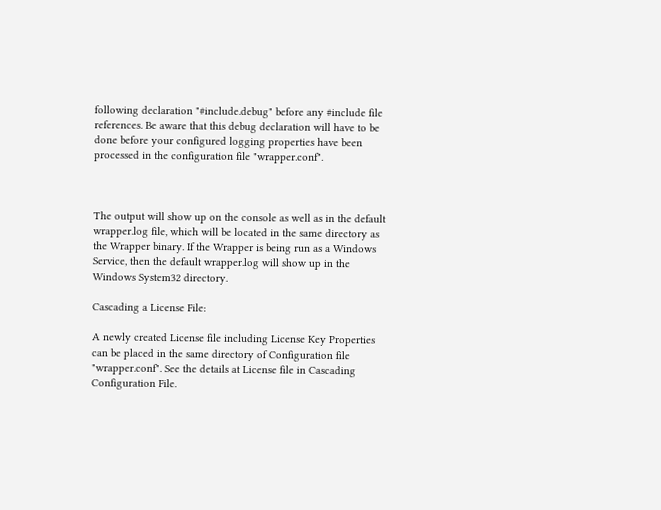following declaration "#include.debug" before any #include file references. Be aware that this debug declaration will have to be done before your configured logging properties have been processed in the configuration file "wrapper.conf".



The output will show up on the console as well as in the default wrapper.log file, which will be located in the same directory as the Wrapper binary. If the Wrapper is being run as a Windows Service, then the default wrapper.log will show up in the Windows System32 directory.

Cascading a License File:

A newly created License file including License Key Properties can be placed in the same directory of Configuration file "wrapper.conf". See the details at License file in Cascading Configuration File.